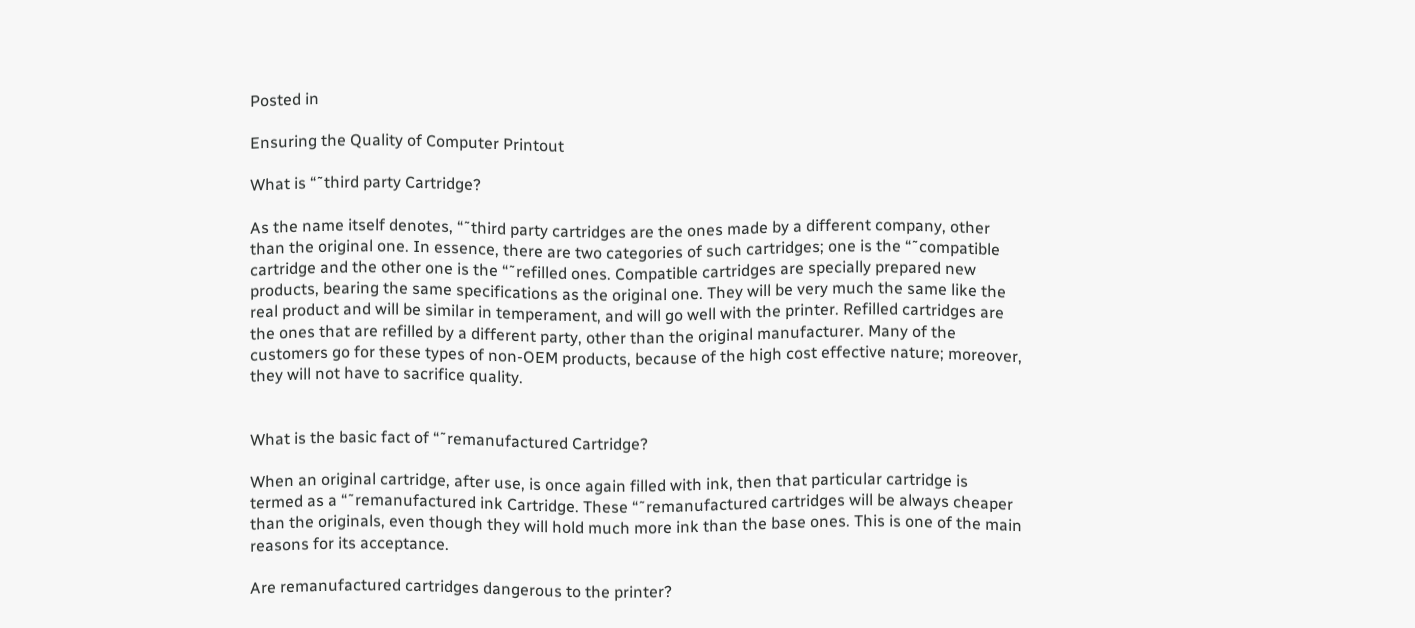Posted in

Ensuring the Quality of Computer Printout

What is “˜third party Cartridge?

As the name itself denotes, “˜third party cartridges are the ones made by a different company, other than the original one. In essence, there are two categories of such cartridges; one is the “˜compatible cartridge and the other one is the “˜refilled ones. Compatible cartridges are specially prepared new products, bearing the same specifications as the original one. They will be very much the same like the real product and will be similar in temperament, and will go well with the printer. Refilled cartridges are the ones that are refilled by a different party, other than the original manufacturer. Many of the customers go for these types of non-OEM products, because of the high cost effective nature; moreover, they will not have to sacrifice quality.


What is the basic fact of “˜remanufactured Cartridge?

When an original cartridge, after use, is once again filled with ink, then that particular cartridge is termed as a “˜remanufactured ink Cartridge. These “˜remanufactured cartridges will be always cheaper than the originals, even though they will hold much more ink than the base ones. This is one of the main reasons for its acceptance.

Are remanufactured cartridges dangerous to the printer?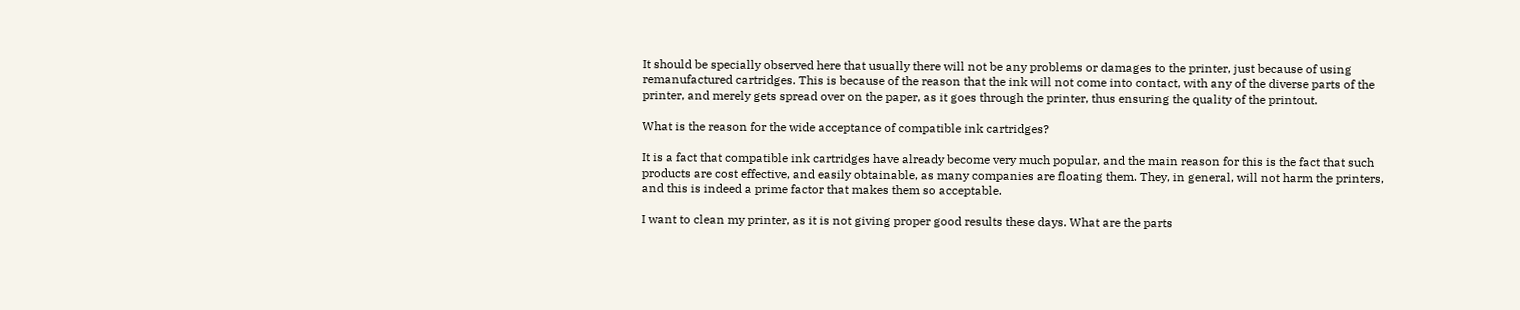It should be specially observed here that usually there will not be any problems or damages to the printer, just because of using remanufactured cartridges. This is because of the reason that the ink will not come into contact, with any of the diverse parts of the printer, and merely gets spread over on the paper, as it goes through the printer, thus ensuring the quality of the printout.

What is the reason for the wide acceptance of compatible ink cartridges?

It is a fact that compatible ink cartridges have already become very much popular, and the main reason for this is the fact that such products are cost effective, and easily obtainable, as many companies are floating them. They, in general, will not harm the printers, and this is indeed a prime factor that makes them so acceptable.

I want to clean my printer, as it is not giving proper good results these days. What are the parts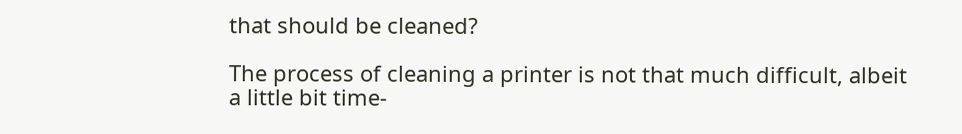that should be cleaned?

The process of cleaning a printer is not that much difficult, albeit a little bit time-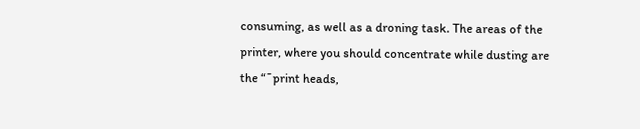consuming, as well as a droning task. The areas of the printer, where you should concentrate while dusting are the “˜print heads,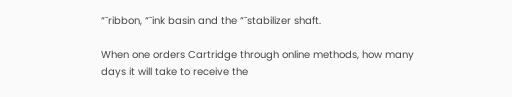“˜ribbon, “˜ink basin and the “˜stabilizer shaft.

When one orders Cartridge through online methods, how many days it will take to receive the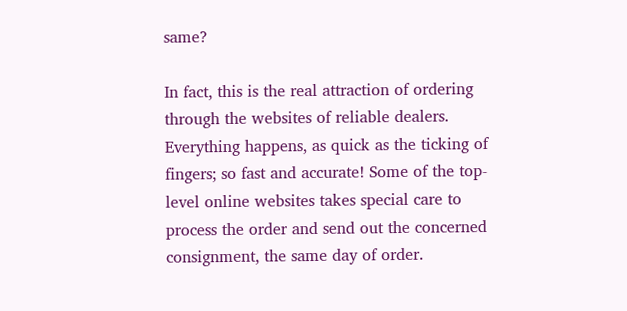same?

In fact, this is the real attraction of ordering through the websites of reliable dealers. Everything happens, as quick as the ticking of fingers; so fast and accurate! Some of the top-level online websites takes special care to process the order and send out the concerned consignment, the same day of order.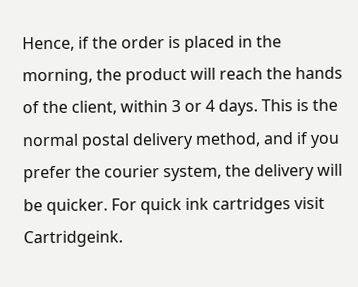Hence, if the order is placed in the morning, the product will reach the hands of the client, within 3 or 4 days. This is the normal postal delivery method, and if you prefer the courier system, the delivery will be quicker. For quick ink cartridges visit Cartridgeink.